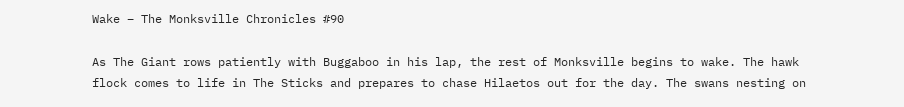Wake – The Monksville Chronicles #90

As The Giant rows patiently with Buggaboo in his lap, the rest of Monksville begins to wake. The hawk flock comes to life in The Sticks and prepares to chase Hilaetos out for the day. The swans nesting on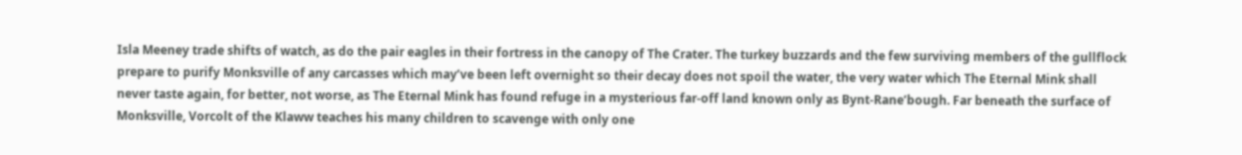Isla Meeney trade shifts of watch, as do the pair eagles in their fortress in the canopy of The Crater. The turkey buzzards and the few surviving members of the gullflock prepare to purify Monksville of any carcasses which may’ve been left overnight so their decay does not spoil the water, the very water which The Eternal Mink shall never taste again, for better, not worse, as The Eternal Mink has found refuge in a mysterious far-off land known only as Bynt-Rane’bough. Far beneath the surface of Monksville, Vorcolt of the Klaww teaches his many children to scavenge with only one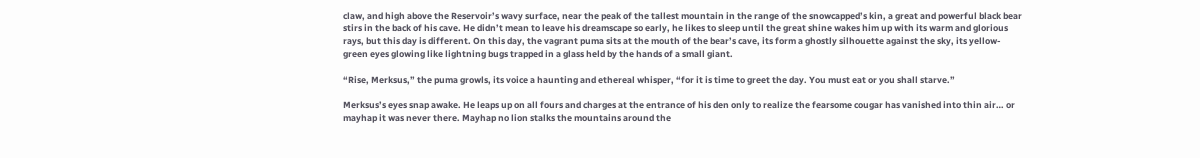claw, and high above the Reservoir’s wavy surface, near the peak of the tallest mountain in the range of the snowcapped’s kin, a great and powerful black bear stirs in the back of his cave. He didn’t mean to leave his dreamscape so early, he likes to sleep until the great shine wakes him up with its warm and glorious rays, but this day is different. On this day, the vagrant puma sits at the mouth of the bear’s cave, its form a ghostly silhouette against the sky, its yellow-green eyes glowing like lightning bugs trapped in a glass held by the hands of a small giant.

“Rise, Merksus,” the puma growls, its voice a haunting and ethereal whisper, “for it is time to greet the day. You must eat or you shall starve.”

Merksus’s eyes snap awake. He leaps up on all fours and charges at the entrance of his den only to realize the fearsome cougar has vanished into thin air… or mayhap it was never there. Mayhap no lion stalks the mountains around the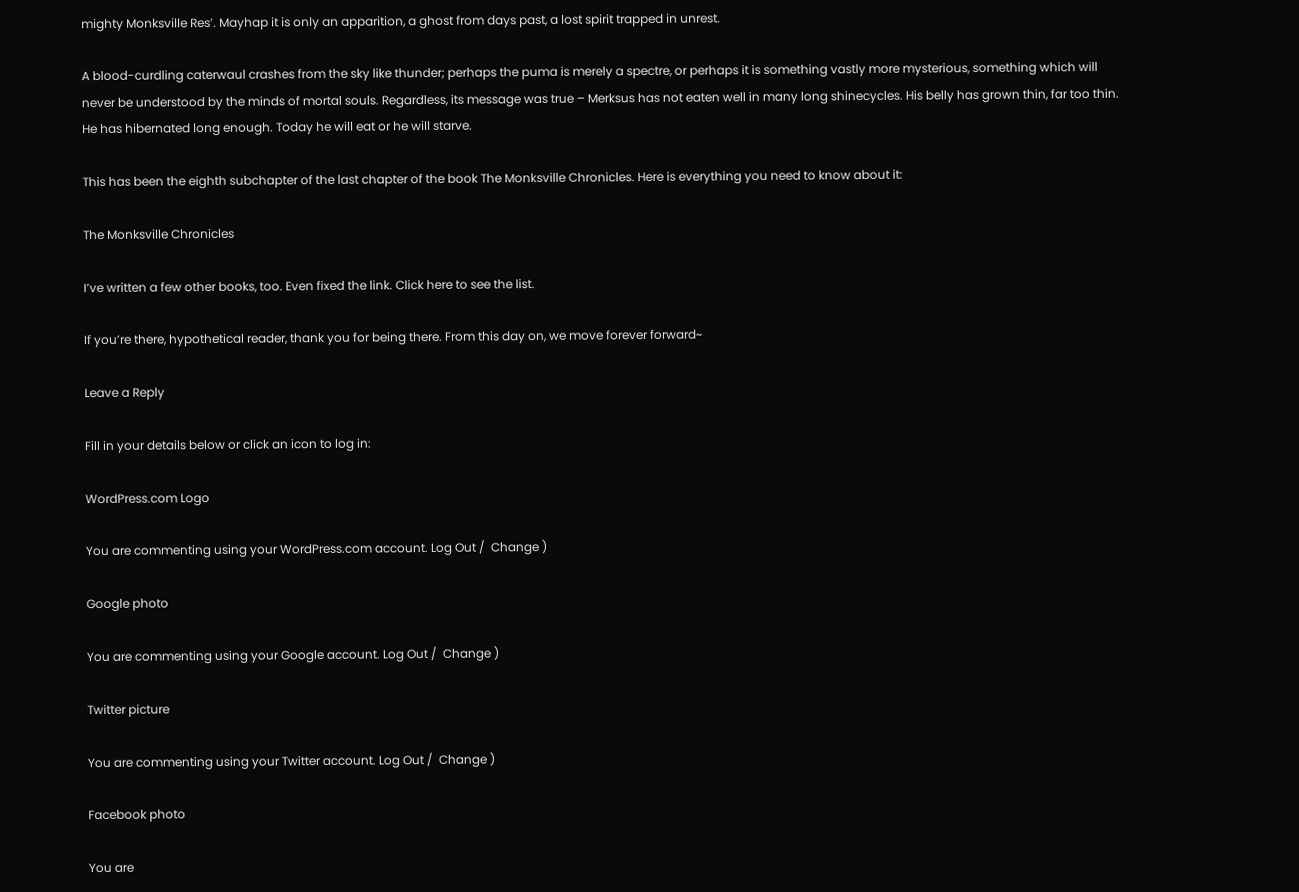mighty Monksville Res’. Mayhap it is only an apparition, a ghost from days past, a lost spirit trapped in unrest.

A blood-curdling caterwaul crashes from the sky like thunder; perhaps the puma is merely a spectre, or perhaps it is something vastly more mysterious, something which will never be understood by the minds of mortal souls. Regardless, its message was true – Merksus has not eaten well in many long shinecycles. His belly has grown thin, far too thin. He has hibernated long enough. Today he will eat or he will starve.

This has been the eighth subchapter of the last chapter of the book The Monksville Chronicles. Here is everything you need to know about it:

The Monksville Chronicles

I’ve written a few other books, too. Even fixed the link. Click here to see the list.

If you’re there, hypothetical reader, thank you for being there. From this day on, we move forever forward~

Leave a Reply

Fill in your details below or click an icon to log in:

WordPress.com Logo

You are commenting using your WordPress.com account. Log Out /  Change )

Google photo

You are commenting using your Google account. Log Out /  Change )

Twitter picture

You are commenting using your Twitter account. Log Out /  Change )

Facebook photo

You are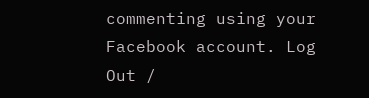commenting using your Facebook account. Log Out /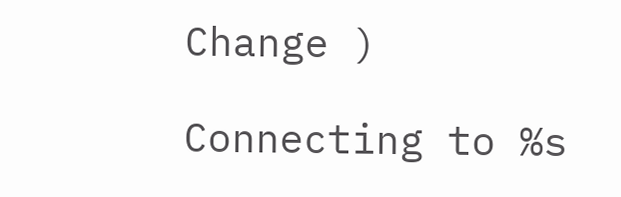Change )

Connecting to %s